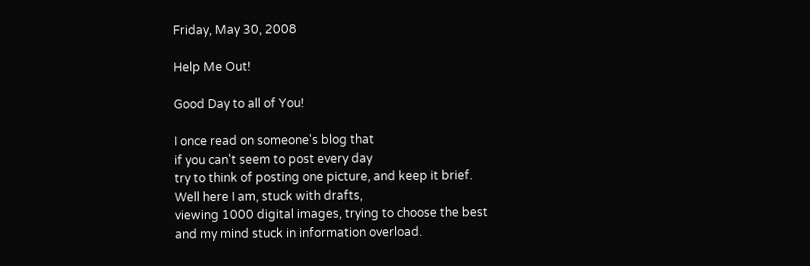Friday, May 30, 2008

Help Me Out!

Good Day to all of You!

I once read on someone's blog that
if you can't seem to post every day
try to think of posting one picture, and keep it brief.
Well here I am, stuck with drafts,
viewing 1000 digital images, trying to choose the best
and my mind stuck in information overload.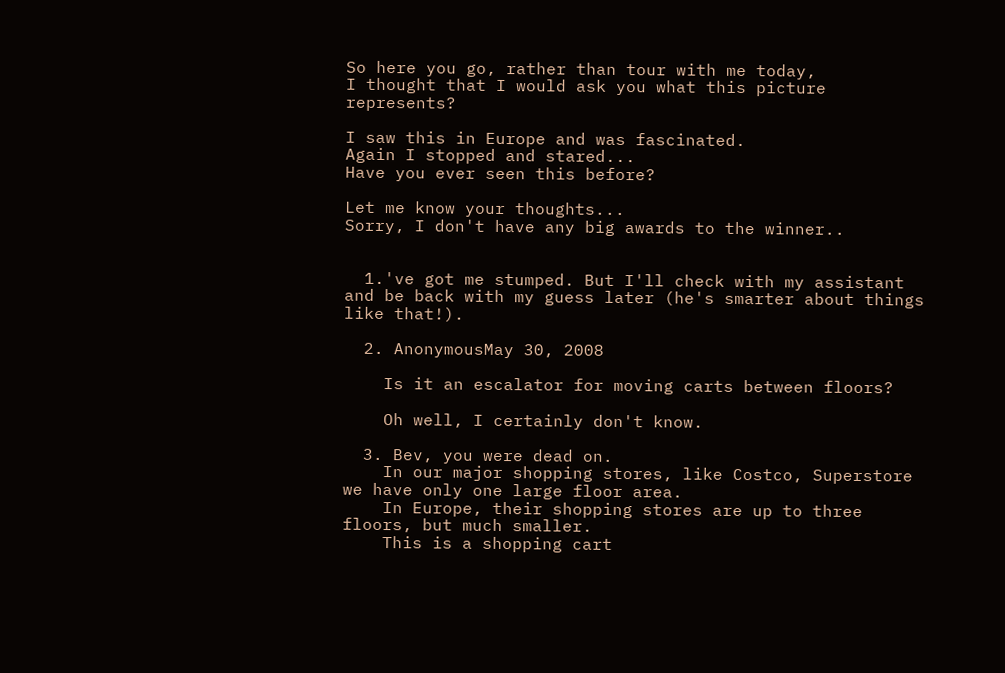So here you go, rather than tour with me today,
I thought that I would ask you what this picture represents?

I saw this in Europe and was fascinated.
Again I stopped and stared...
Have you ever seen this before?

Let me know your thoughts...
Sorry, I don't have any big awards to the winner..


  1.'ve got me stumped. But I'll check with my assistant and be back with my guess later (he's smarter about things like that!).

  2. AnonymousMay 30, 2008

    Is it an escalator for moving carts between floors?

    Oh well, I certainly don't know.

  3. Bev, you were dead on.
    In our major shopping stores, like Costco, Superstore we have only one large floor area.
    In Europe, their shopping stores are up to three floors, but much smaller.
    This is a shopping cart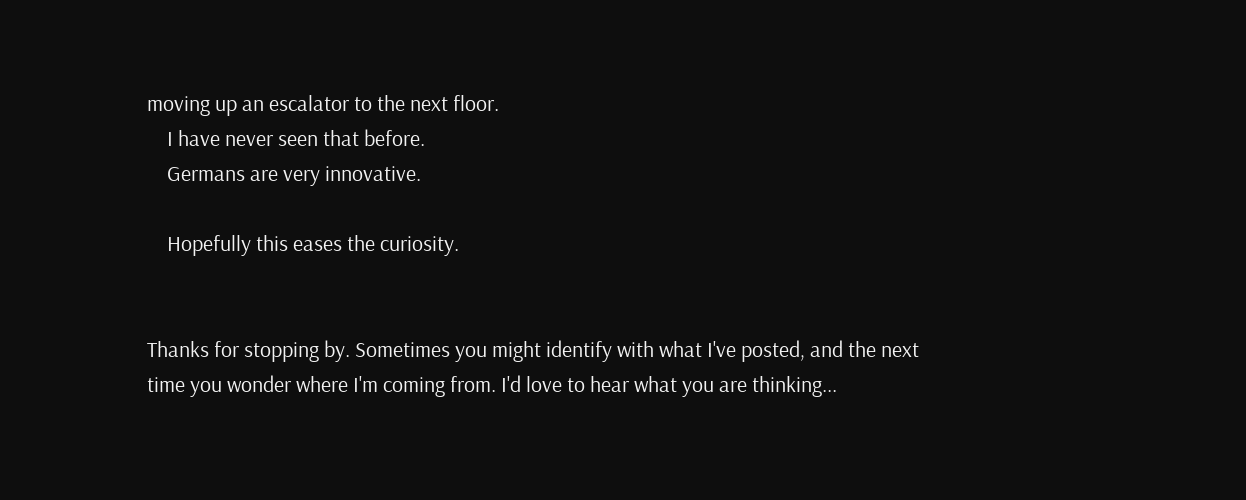moving up an escalator to the next floor.
    I have never seen that before.
    Germans are very innovative.

    Hopefully this eases the curiosity.


Thanks for stopping by. Sometimes you might identify with what I've posted, and the next time you wonder where I'm coming from. I'd love to hear what you are thinking...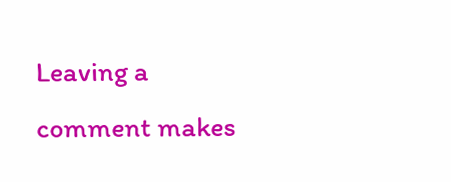Leaving a comment makes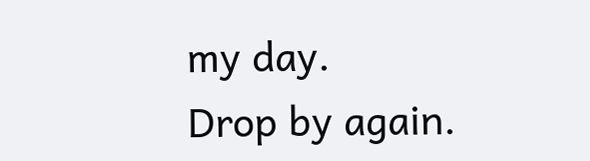my day.
Drop by again.